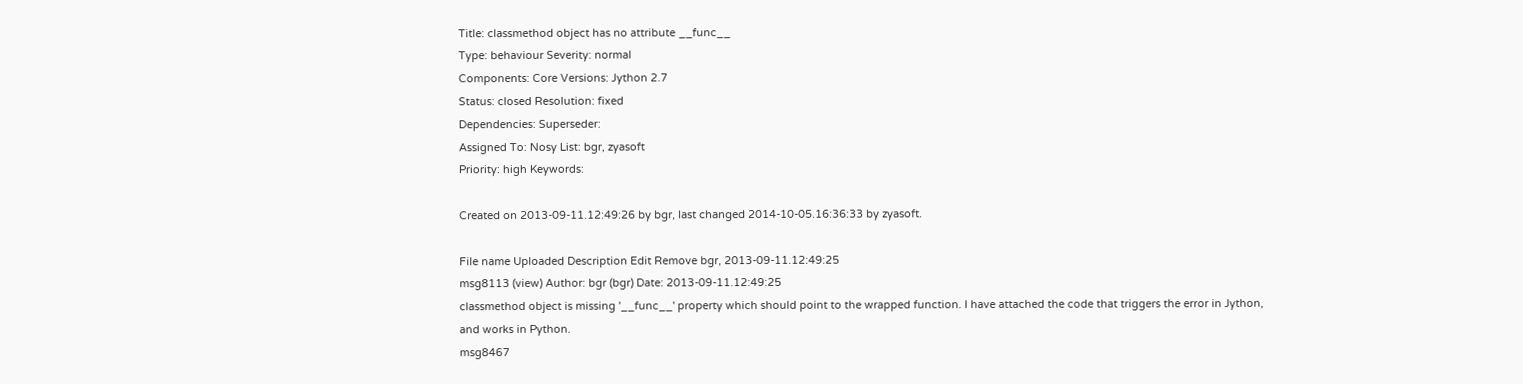Title: classmethod object has no attribute __func__
Type: behaviour Severity: normal
Components: Core Versions: Jython 2.7
Status: closed Resolution: fixed
Dependencies: Superseder:
Assigned To: Nosy List: bgr, zyasoft
Priority: high Keywords:

Created on 2013-09-11.12:49:26 by bgr, last changed 2014-10-05.16:36:33 by zyasoft.

File name Uploaded Description Edit Remove bgr, 2013-09-11.12:49:25
msg8113 (view) Author: bgr (bgr) Date: 2013-09-11.12:49:25
classmethod object is missing '__func__' property which should point to the wrapped function. I have attached the code that triggers the error in Jython, and works in Python.
msg8467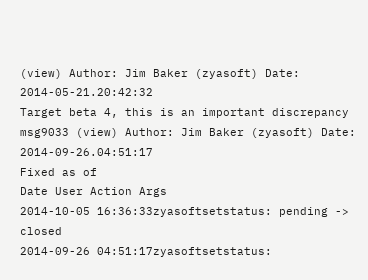(view) Author: Jim Baker (zyasoft) Date: 2014-05-21.20:42:32
Target beta 4, this is an important discrepancy
msg9033 (view) Author: Jim Baker (zyasoft) Date: 2014-09-26.04:51:17
Fixed as of
Date User Action Args
2014-10-05 16:36:33zyasoftsetstatus: pending -> closed
2014-09-26 04:51:17zyasoftsetstatus: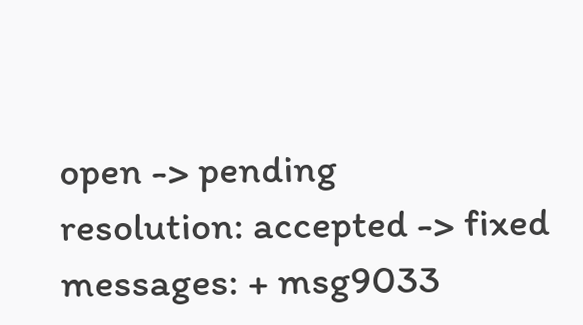open -> pending
resolution: accepted -> fixed
messages: + msg9033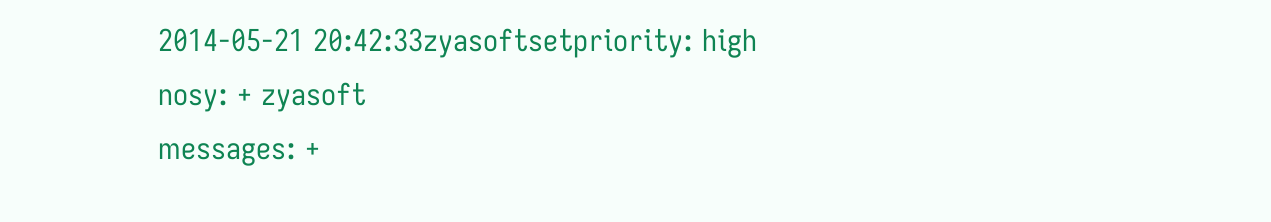2014-05-21 20:42:33zyasoftsetpriority: high
nosy: + zyasoft
messages: +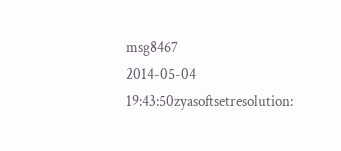msg8467
2014-05-04 19:43:50zyasoftsetresolution: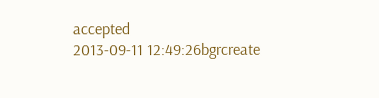accepted
2013-09-11 12:49:26bgrcreate